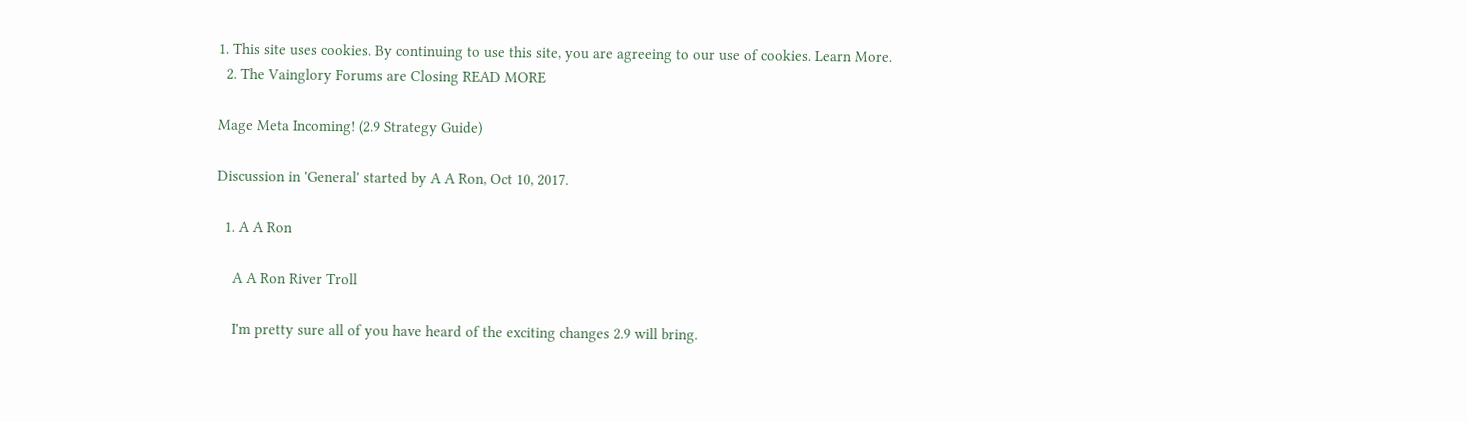1. This site uses cookies. By continuing to use this site, you are agreeing to our use of cookies. Learn More.
  2. The Vainglory Forums are Closing READ MORE

Mage Meta Incoming! (2.9 Strategy Guide)

Discussion in 'General' started by A A Ron, Oct 10, 2017.

  1. A A Ron

    A A Ron River Troll

    I'm pretty sure all of you have heard of the exciting changes 2.9 will bring.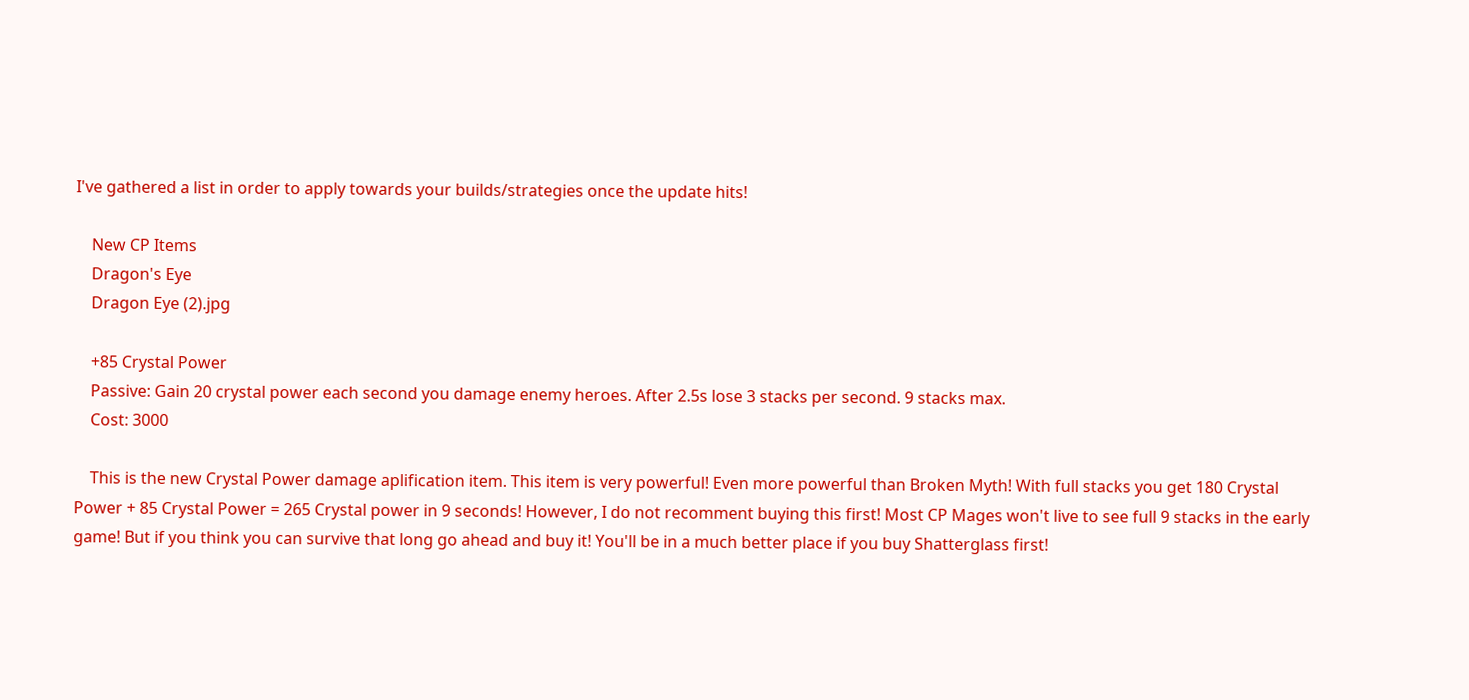I've gathered a list in order to apply towards your builds/strategies once the update hits!

    New CP Items
    Dragon's Eye
    Dragon Eye (2).jpg

    +85 Crystal Power
    Passive: Gain 20 crystal power each second you damage enemy heroes. After 2.5s lose 3 stacks per second. 9 stacks max.
    Cost: 3000

    This is the new Crystal Power damage aplification item. This item is very powerful! Even more powerful than Broken Myth! With full stacks you get 180 Crystal Power + 85 Crystal Power = 265 Crystal power in 9 seconds! However, I do not recomment buying this first! Most CP Mages won't live to see full 9 stacks in the early game! But if you think you can survive that long go ahead and buy it! You'll be in a much better place if you buy Shatterglass first!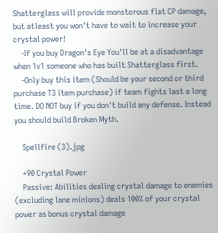Shatterglass will provide monstorous flat CP damage, but atleast you won't have to wait to increase your crystal power!
    -If you buy Dragon's Eye You'll be at a disadvantage when 1v1 someone who has built Shatterglass first.
    -Only buy this item (Should be your second or third purchase T3 item purchase) if team fights last a long time. DO NOT buy if you don't build any defense. Instead you should build Broken Myth.

    Spellfire (3).jpg

    +90 Crystal Power
    Passive: Abilities dealing crystal damage to enemies (excluding lane minions) deals 100% of your crystal power as bonus crystal damage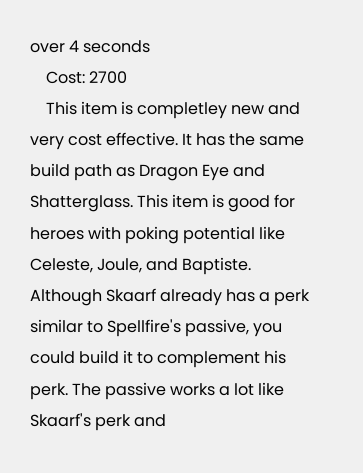over 4 seconds
    Cost: 2700
    This item is completley new and very cost effective. It has the same build path as Dragon Eye and Shatterglass. This item is good for heroes with poking potential like Celeste, Joule, and Baptiste. Although Skaarf already has a perk similar to Spellfire's passive, you could build it to complement his perk. The passive works a lot like Skaarf's perk and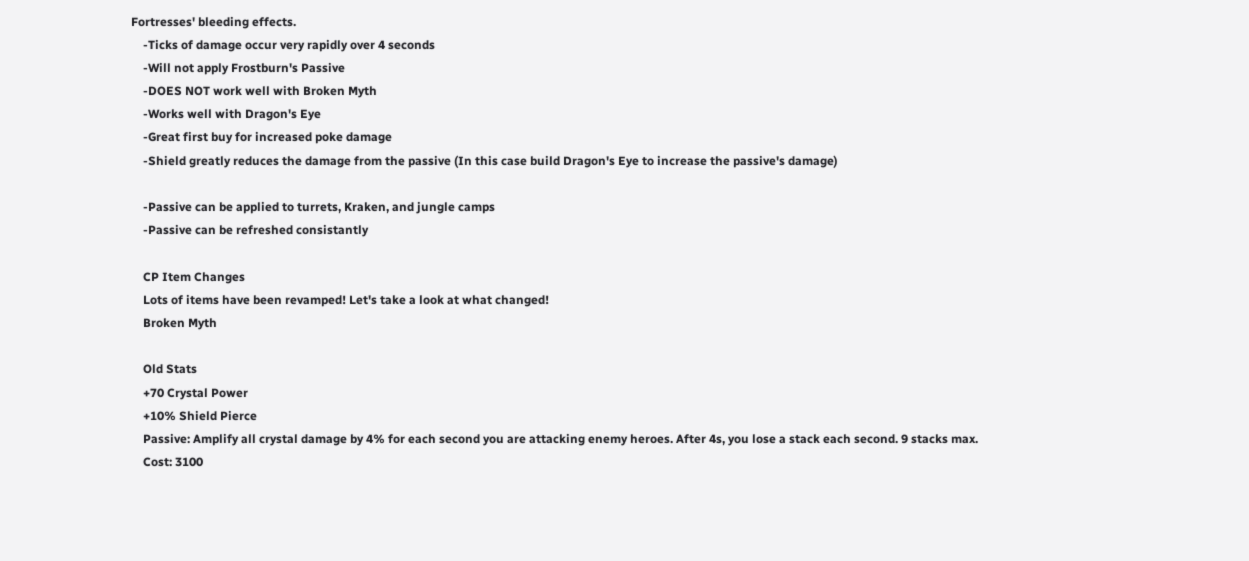Fortresses' bleeding effects.
    -Ticks of damage occur very rapidly over 4 seconds
    -Will not apply Frostburn's Passive
    -DOES NOT work well with Broken Myth
    -Works well with Dragon's Eye
    -Great first buy for increased poke damage
    -Shield greatly reduces the damage from the passive (In this case build Dragon's Eye to increase the passive's damage)

    -Passive can be applied to turrets, Kraken, and jungle camps
    -Passive can be refreshed consistantly

    CP Item Changes
    Lots of items have been revamped! Let's take a look at what changed!
    Broken Myth

    Old Stats
    +70 Crystal Power
    +10% Shield Pierce
    Passive: Amplify all crystal damage by 4% for each second you are attacking enemy heroes. After 4s, you lose a stack each second. 9 stacks max.
    Cost: 3100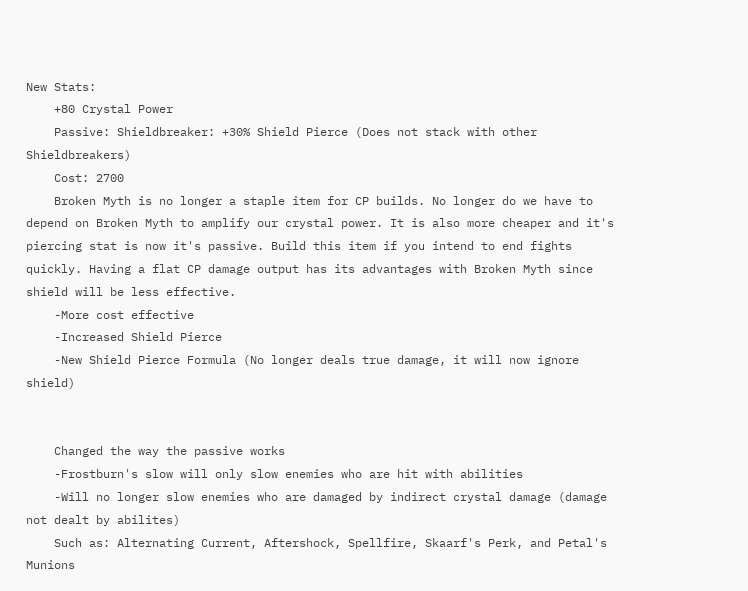New Stats:
    +80 Crystal Power
    Passive: Shieldbreaker: +30% Shield Pierce (Does not stack with other Shieldbreakers)
    Cost: 2700
    Broken Myth is no longer a staple item for CP builds. No longer do we have to depend on Broken Myth to amplify our crystal power. It is also more cheaper and it's piercing stat is now it's passive. Build this item if you intend to end fights quickly. Having a flat CP damage output has its advantages with Broken Myth since shield will be less effective.
    -More cost effective
    -Increased Shield Pierce
    -New Shield Pierce Formula (No longer deals true damage, it will now ignore shield)


    Changed the way the passive works
    -Frostburn's slow will only slow enemies who are hit with abilities
    -Will no longer slow enemies who are damaged by indirect crystal damage (damage not dealt by abilites)
    Such as: Alternating Current, Aftershock, Spellfire, Skaarf's Perk, and Petal's Munions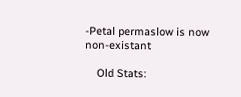-Petal permaslow is now non-existant

    Old Stats: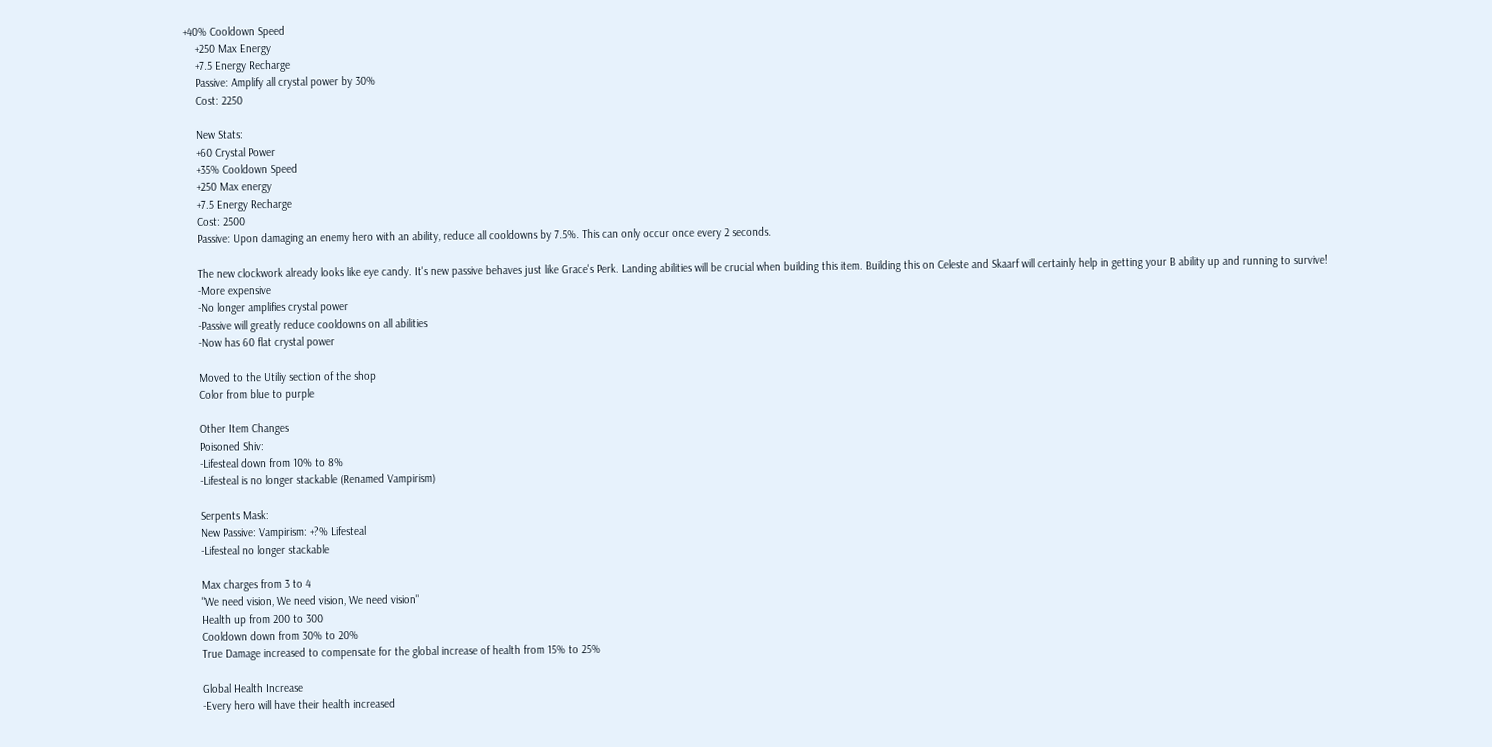+40% Cooldown Speed
    +250 Max Energy
    +7.5 Energy Recharge
    Passive: Amplify all crystal power by 30%
    Cost: 2250

    New Stats:
    +60 Crystal Power
    +35% Cooldown Speed
    +250 Max energy
    +7.5 Energy Recharge
    Cost: 2500
    Passive: Upon damaging an enemy hero with an ability, reduce all cooldowns by 7.5%. This can only occur once every 2 seconds.

    The new clockwork already looks like eye candy. It's new passive behaves just like Grace's Perk. Landing abilities will be crucial when building this item. Building this on Celeste and Skaarf will certainly help in getting your B ability up and running to survive!
    -More expensive
    -No longer amplifies crystal power
    -Passive will greatly reduce cooldowns on all abilities
    -Now has 60 flat crystal power

    Moved to the Utiliy section of the shop
    Color from blue to purple

    Other Item Changes
    Poisoned Shiv:
    -Lifesteal down from 10% to 8%
    -Lifesteal is no longer stackable (Renamed Vampirism)

    Serpents Mask:
    New Passive: Vampirism: +?% Lifesteal
    -Lifesteal no longer stackable

    Max charges from 3 to 4
    "We need vision, We need vision, We need vision"
    Health up from 200 to 300
    Cooldown down from 30% to 20%
    True Damage increased to compensate for the global increase of health from 15% to 25%

    Global Health Increase
    -Every hero will have their health increased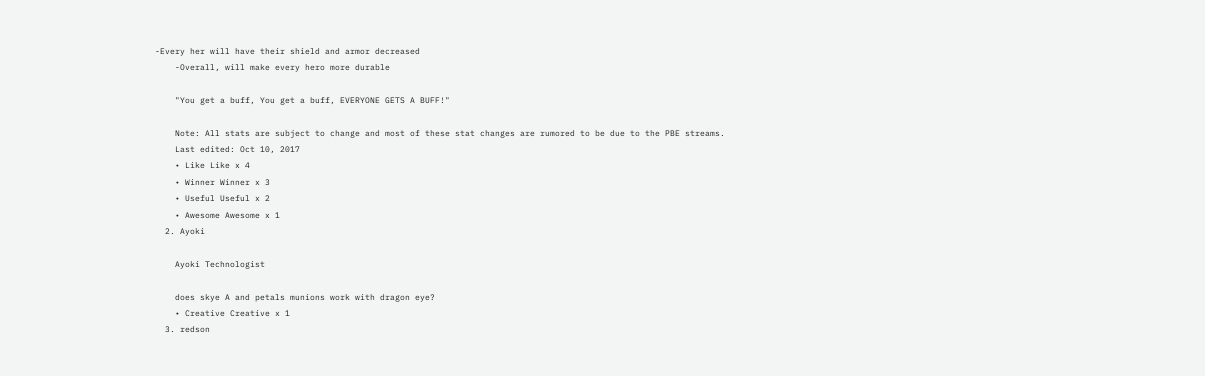-Every her will have their shield and armor decreased
    -Overall, will make every hero more durable

    "You get a buff, You get a buff, EVERYONE GETS A BUFF!"

    Note: All stats are subject to change and most of these stat changes are rumored to be due to the PBE streams.
    Last edited: Oct 10, 2017
    • Like Like x 4
    • Winner Winner x 3
    • Useful Useful x 2
    • Awesome Awesome x 1
  2. Ayoki

    Ayoki Technologist

    does skye A and petals munions work with dragon eye?
    • Creative Creative x 1
  3. redson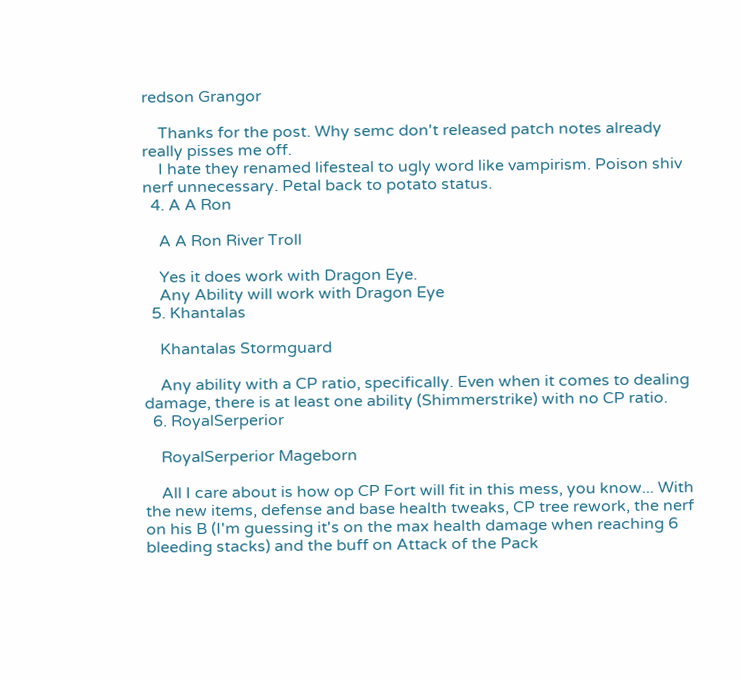redson Grangor

    Thanks for the post. Why semc don't released patch notes already really pisses me off.
    I hate they renamed lifesteal to ugly word like vampirism. Poison shiv nerf unnecessary. Petal back to potato status.
  4. A A Ron

    A A Ron River Troll

    Yes it does work with Dragon Eye.
    Any Ability will work with Dragon Eye
  5. Khantalas

    Khantalas Stormguard

    Any ability with a CP ratio, specifically. Even when it comes to dealing damage, there is at least one ability (Shimmerstrike) with no CP ratio.
  6. RoyalSerperior

    RoyalSerperior Mageborn

    All I care about is how op CP Fort will fit in this mess, you know... With the new items, defense and base health tweaks, CP tree rework, the nerf on his B (I'm guessing it's on the max health damage when reaching 6 bleeding stacks) and the buff on Attack of the Pack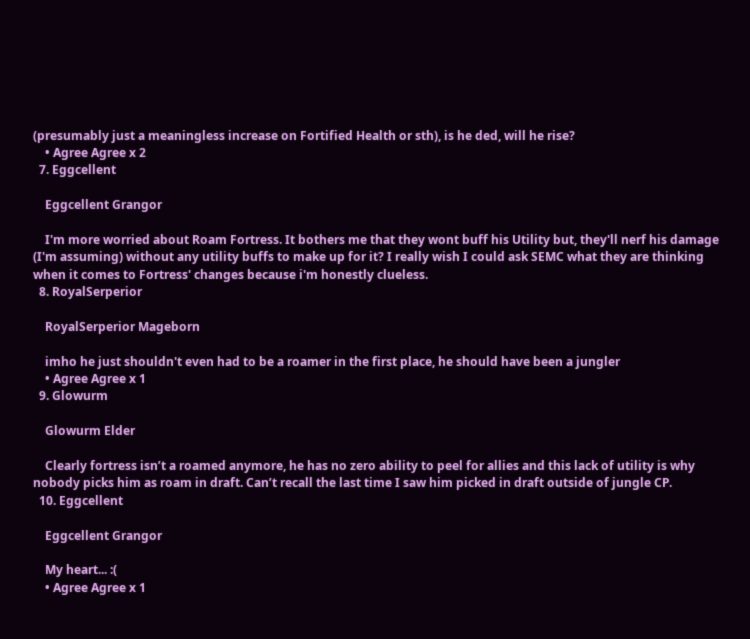(presumably just a meaningless increase on Fortified Health or sth), is he ded, will he rise?
    • Agree Agree x 2
  7. Eggcellent

    Eggcellent Grangor

    I'm more worried about Roam Fortress. It bothers me that they wont buff his Utility but, they'll nerf his damage (I'm assuming) without any utility buffs to make up for it? I really wish I could ask SEMC what they are thinking when it comes to Fortress' changes because i'm honestly clueless.
  8. RoyalSerperior

    RoyalSerperior Mageborn

    imho he just shouldn't even had to be a roamer in the first place, he should have been a jungler
    • Agree Agree x 1
  9. Glowurm

    Glowurm Elder

    Clearly fortress isn’t a roamed anymore, he has no zero ability to peel for allies and this lack of utility is why nobody picks him as roam in draft. Can’t recall the last time I saw him picked in draft outside of jungle CP.
  10. Eggcellent

    Eggcellent Grangor

    My heart... :(
    • Agree Agree x 1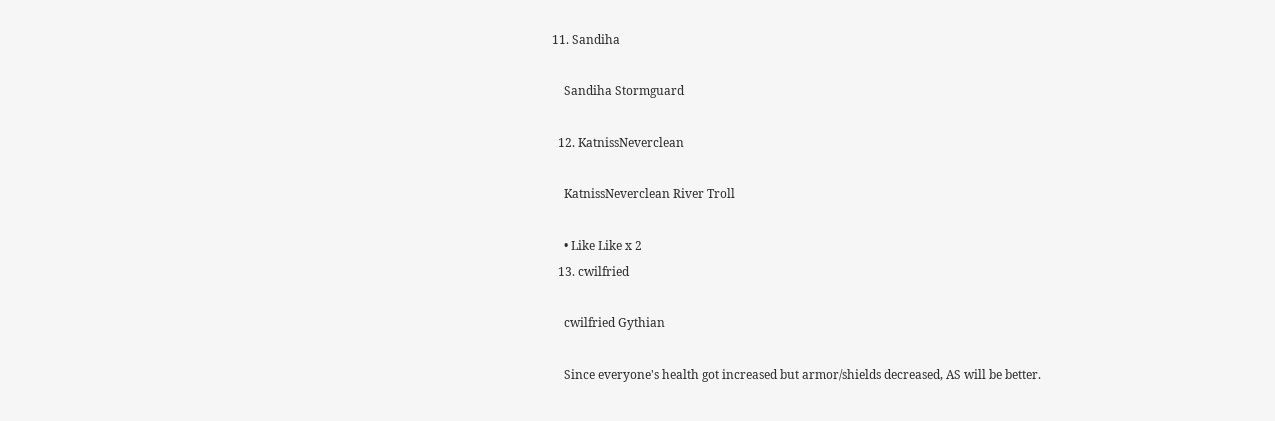11. Sandiha

    Sandiha Stormguard

  12. KatnissNeverclean

    KatnissNeverclean River Troll

    • Like Like x 2
  13. cwilfried

    cwilfried Gythian

    Since everyone's health got increased but armor/shields decreased, AS will be better.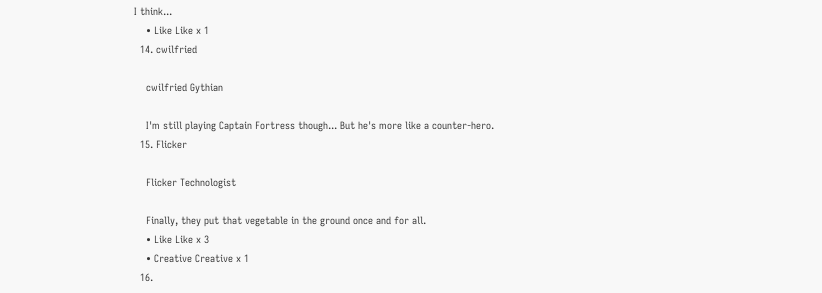I think...
    • Like Like x 1
  14. cwilfried

    cwilfried Gythian

    I'm still playing Captain Fortress though... But he's more like a counter-hero.
  15. Flicker

    Flicker Technologist

    Finally, they put that vegetable in the ground once and for all.
    • Like Like x 3
    • Creative Creative x 1
  16.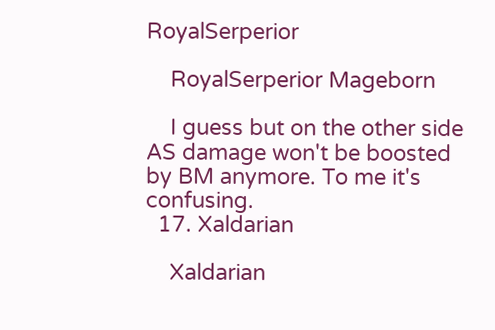RoyalSerperior

    RoyalSerperior Mageborn

    I guess but on the other side AS damage won't be boosted by BM anymore. To me it's confusing.
  17. Xaldarian

    Xaldarian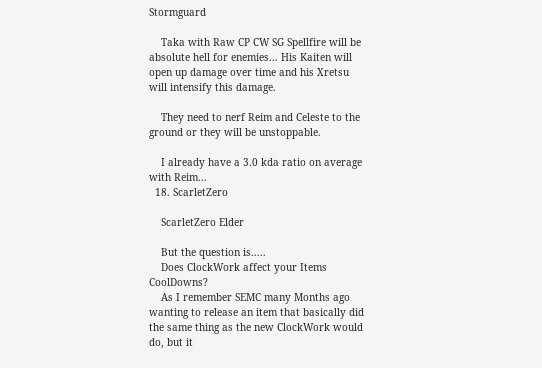Stormguard

    Taka with Raw CP CW SG Spellfire will be absolute hell for enemies... His Kaiten will open up damage over time and his Xretsu will intensify this damage.

    They need to nerf Reim and Celeste to the ground or they will be unstoppable.

    I already have a 3.0 kda ratio on average with Reim...
  18. ScarletZero

    ScarletZero Elder

    But the question is.....
    Does ClockWork affect your Items CoolDowns?
    As I remember SEMC many Months ago wanting to release an item that basically did the same thing as the new ClockWork would do, but it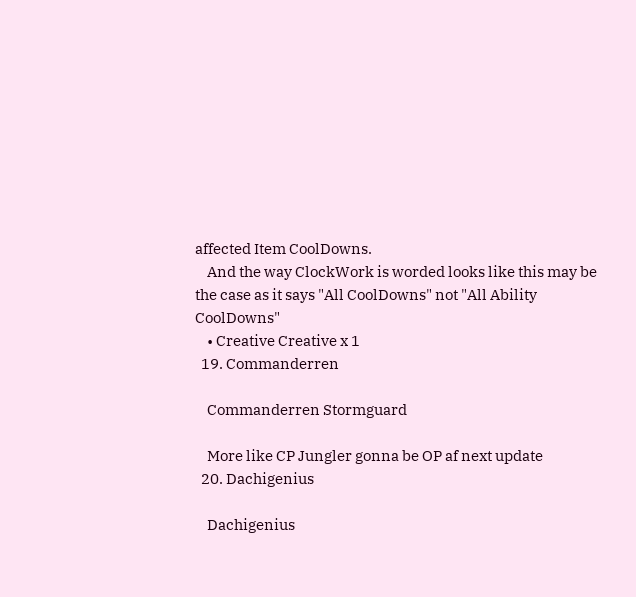affected Item CoolDowns.
    And the way ClockWork is worded looks like this may be the case as it says "All CoolDowns" not "All Ability CoolDowns"
    • Creative Creative x 1
  19. Commanderren

    Commanderren Stormguard

    More like CP Jungler gonna be OP af next update
  20. Dachigenius

    Dachigenius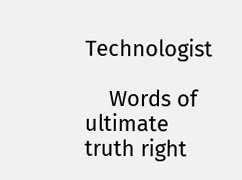Technologist

    Words of ultimate truth right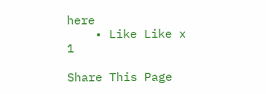here
    • Like Like x 1

Share This Page